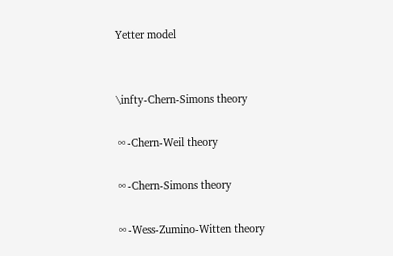Yetter model


\infty-Chern-Simons theory

∞-Chern-Weil theory

∞-Chern-Simons theory

∞-Wess-Zumino-Witten theory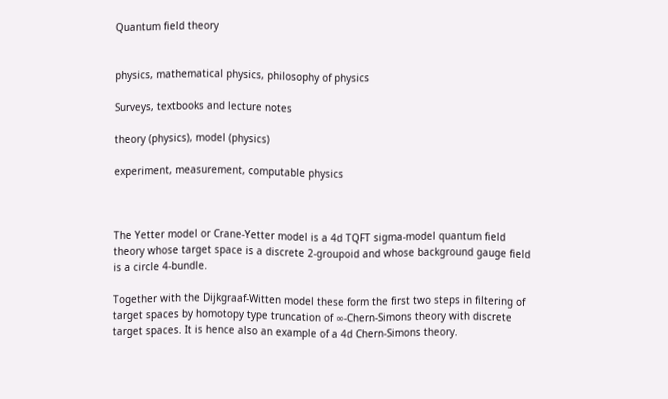Quantum field theory


physics, mathematical physics, philosophy of physics

Surveys, textbooks and lecture notes

theory (physics), model (physics)

experiment, measurement, computable physics



The Yetter model or Crane-Yetter model is a 4d TQFT sigma-model quantum field theory whose target space is a discrete 2-groupoid and whose background gauge field is a circle 4-bundle.

Together with the Dijkgraaf-Witten model these form the first two steps in filtering of target spaces by homotopy type truncation of ∞-Chern-Simons theory with discrete target spaces. It is hence also an example of a 4d Chern-Simons theory.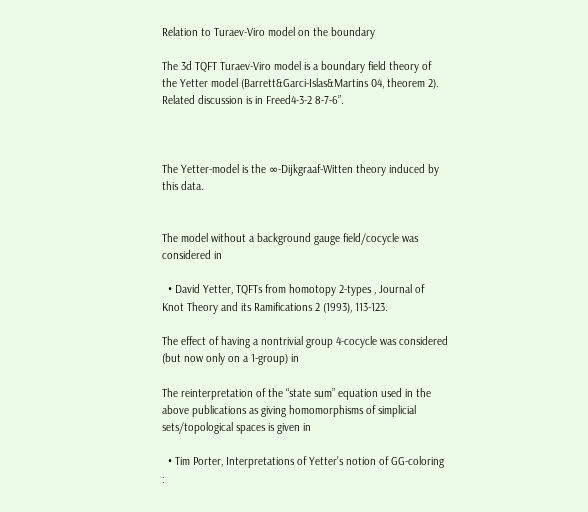Relation to Turaev-Viro model on the boundary

The 3d TQFT Turaev-Viro model is a boundary field theory of the Yetter model (Barrett&Garci-Islas&Martins 04, theorem 2). Related discussion is in Freed4-3-2 8-7-6”.



The Yetter-model is the ∞-Dijkgraaf-Witten theory induced by this data.


The model without a background gauge field/cocycle was considered in

  • David Yetter, TQFTs from homotopy 2-types , Journal of Knot Theory and its Ramifications 2 (1993), 113-123.

The effect of having a nontrivial group 4-cocycle was considered (but now only on a 1-group) in

The reinterpretation of the “state sum” equation used in the above publications as giving homomorphisms of simplicial sets/topological spaces is given in

  • Tim Porter, Interpretations of Yetter’s notion of GG-coloring :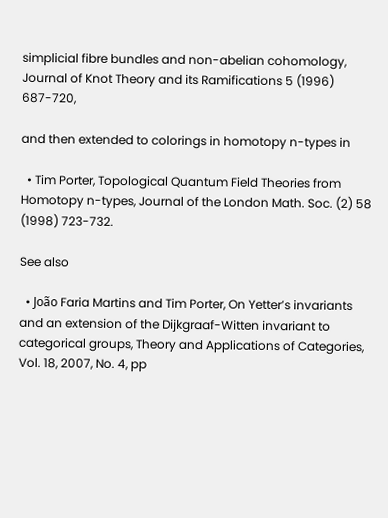simplicial fibre bundles and non-abelian cohomology, Journal of Knot Theory and its Ramifications 5 (1996) 687-720,

and then extended to colorings in homotopy n-types in

  • Tim Porter, Topological Quantum Field Theories from Homotopy n-types, Journal of the London Math. Soc. (2) 58 (1998) 723-732.

See also

  • João Faria Martins and Tim Porter, On Yetter’s invariants and an extension of the Dijkgraaf-Witten invariant to categorical groups, Theory and Applications of Categories, Vol. 18, 2007, No. 4, pp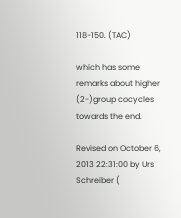118-150. (TAC)

which has some remarks about higher (2-)group cocycles towards the end.

Revised on October 6, 2013 22:31:00 by Urs Schreiber (